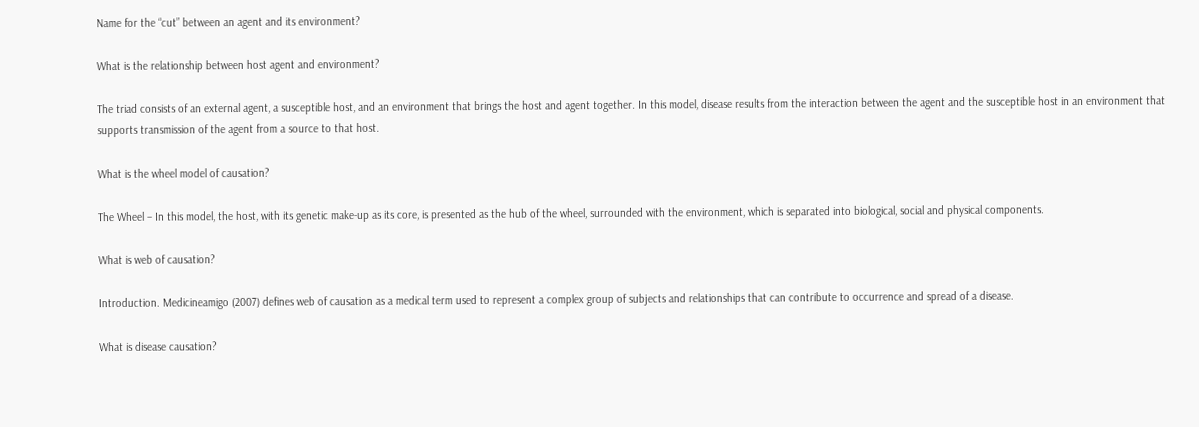Name for the “cut” between an agent and its environment?

What is the relationship between host agent and environment?

The triad consists of an external agent, a susceptible host, and an environment that brings the host and agent together. In this model, disease results from the interaction between the agent and the susceptible host in an environment that supports transmission of the agent from a source to that host.

What is the wheel model of causation?

The Wheel – In this model, the host, with its genetic make-up as its core, is presented as the hub of the wheel, surrounded with the environment, which is separated into biological, social and physical components.

What is web of causation?

Introduction. Medicineamigo (2007) defines web of causation as a medical term used to represent a complex group of subjects and relationships that can contribute to occurrence and spread of a disease.

What is disease causation?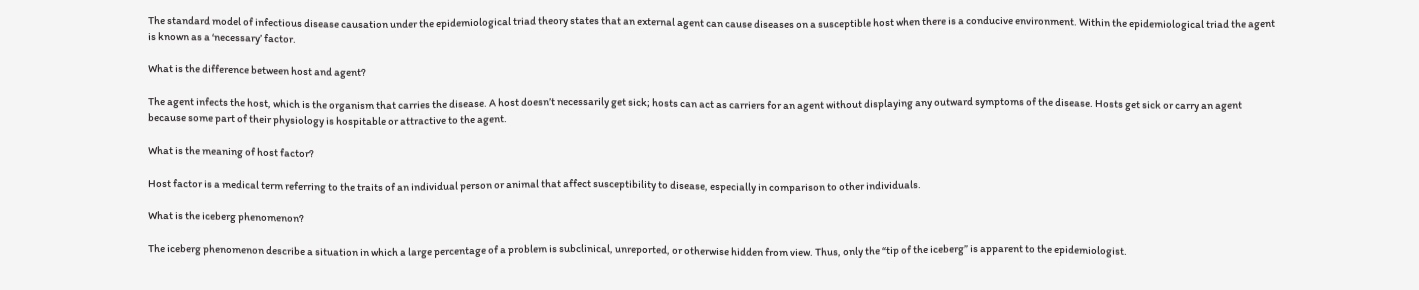The standard model of infectious disease causation under the epidemiological triad theory states that an external agent can cause diseases on a susceptible host when there is a conducive environment. Within the epidemiological triad the agent is known as a ‘necessary’ factor.

What is the difference between host and agent?

The agent infects the host, which is the organism that carries the disease. A host doesn’t necessarily get sick; hosts can act as carriers for an agent without displaying any outward symptoms of the disease. Hosts get sick or carry an agent because some part of their physiology is hospitable or attractive to the agent.

What is the meaning of host factor?

Host factor is a medical term referring to the traits of an individual person or animal that affect susceptibility to disease, especially in comparison to other individuals.

What is the iceberg phenomenon?

The iceberg phenomenon describe a situation in which a large percentage of a problem is subclinical, unreported, or otherwise hidden from view. Thus, only the “tip of the iceberg” is apparent to the epidemiologist.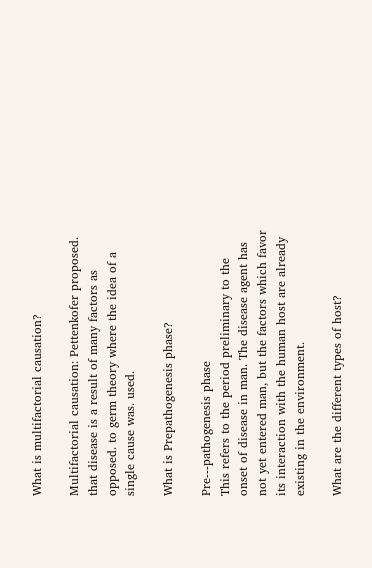What is multifactorial causation?

Multifactorial causation: Pettenkofer proposed. that disease is a result of many factors as opposed. to germ theory where the idea of a single cause was. used.

What is Prepathogenesis phase?

Pre-‐‑pathogenesis phase
This refers to the period preliminary to the onset of disease in man. The disease agent has not yet entered man, but the factors which favor its interaction with the human host are already existing in the environment.

What are the different types of host?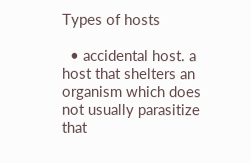Types of hosts

  • accidental host. a host that shelters an organism which does not usually parasitize that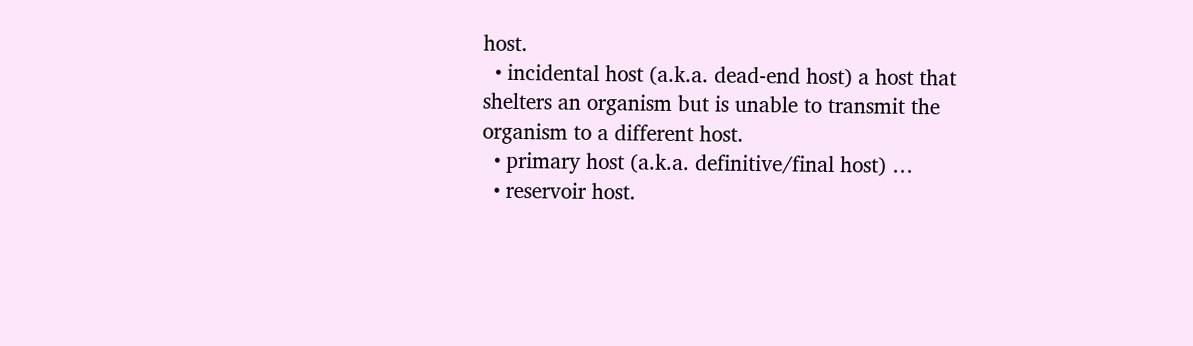host.
  • incidental host (a.k.a. dead-end host) a host that shelters an organism but is unable to transmit the organism to a different host.
  • primary host (a.k.a. definitive/final host) …
  • reservoir host.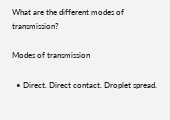What are the different modes of transmission?

Modes of transmission

  • Direct. Direct contact. Droplet spread.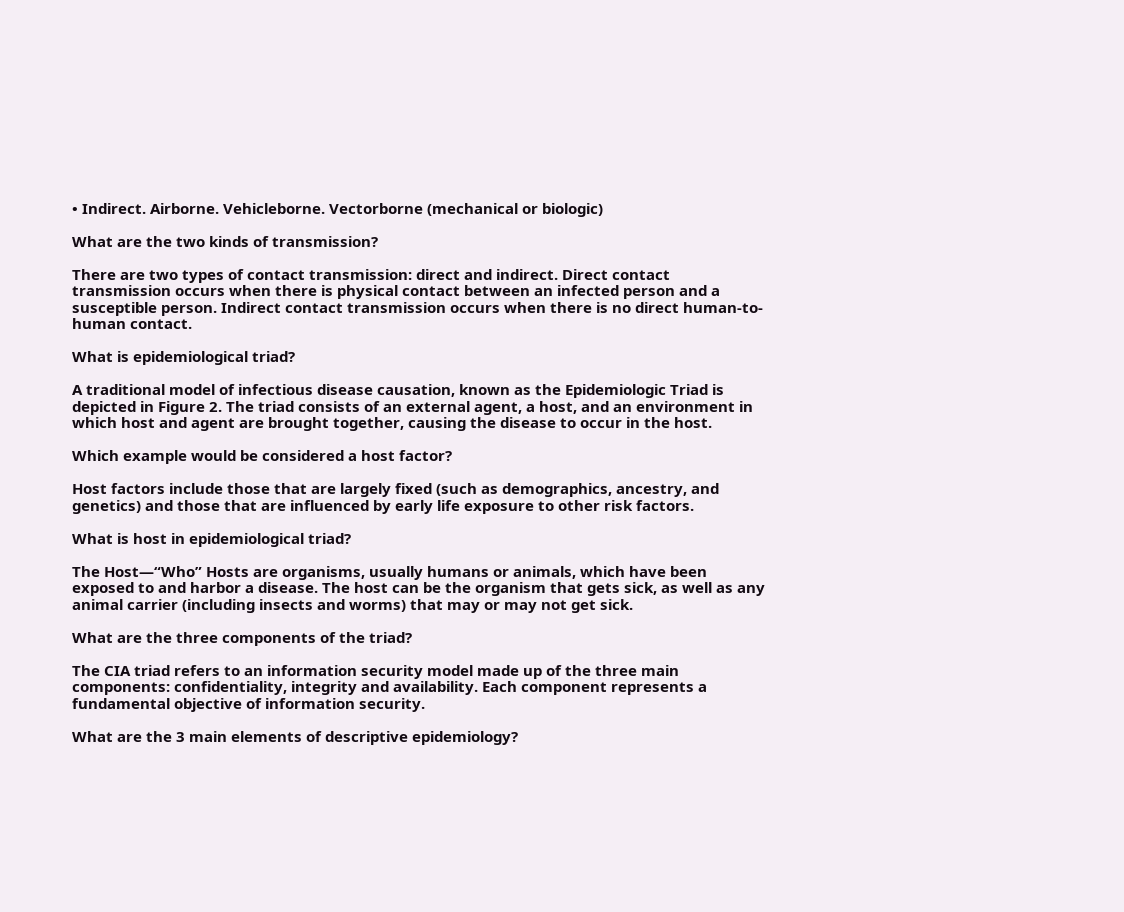• Indirect. Airborne. Vehicleborne. Vectorborne (mechanical or biologic)

What are the two kinds of transmission?

There are two types of contact transmission: direct and indirect. Direct contact transmission occurs when there is physical contact between an infected person and a susceptible person. Indirect contact transmission occurs when there is no direct human-to-human contact.

What is epidemiological triad?

A traditional model of infectious disease causation, known as the Epidemiologic Triad is depicted in Figure 2. The triad consists of an external agent, a host, and an environment in which host and agent are brought together, causing the disease to occur in the host.

Which example would be considered a host factor?

Host factors include those that are largely fixed (such as demographics, ancestry, and genetics) and those that are influenced by early life exposure to other risk factors.

What is host in epidemiological triad?

The Host—“Who” Hosts are organisms, usually humans or animals, which have been exposed to and harbor a disease. The host can be the organism that gets sick, as well as any animal carrier (including insects and worms) that may or may not get sick.

What are the three components of the triad?

The CIA triad refers to an information security model made up of the three main components: confidentiality, integrity and availability. Each component represents a fundamental objective of information security.

What are the 3 main elements of descriptive epidemiology?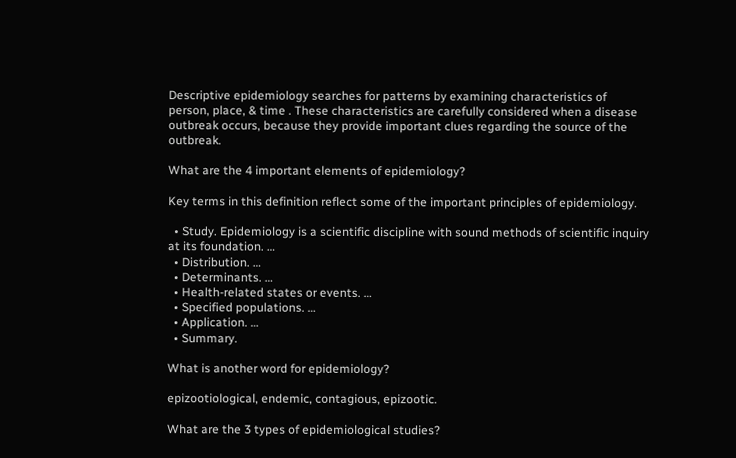Descriptive epidemiology searches for patterns by examining characteristics of person, place, & time . These characteristics are carefully considered when a disease outbreak occurs, because they provide important clues regarding the source of the outbreak.

What are the 4 important elements of epidemiology?

Key terms in this definition reflect some of the important principles of epidemiology.

  • Study. Epidemiology is a scientific discipline with sound methods of scientific inquiry at its foundation. …
  • Distribution. …
  • Determinants. …
  • Health-related states or events. …
  • Specified populations. …
  • Application. …
  • Summary.

What is another word for epidemiology?

epizootiological, endemic, contagious, epizootic.

What are the 3 types of epidemiological studies?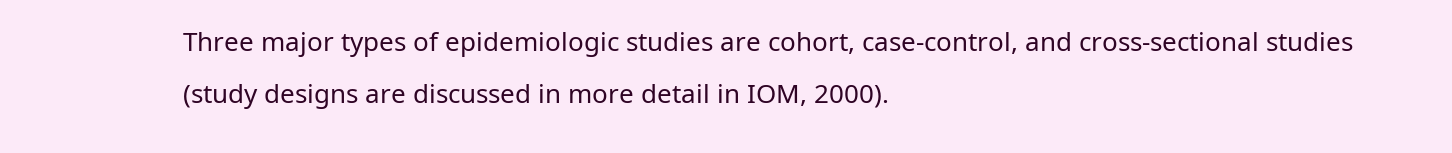Three major types of epidemiologic studies are cohort, case-control, and cross-sectional studies (study designs are discussed in more detail in IOM, 2000).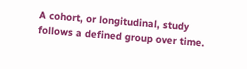A cohort, or longitudinal, study follows a defined group over time.